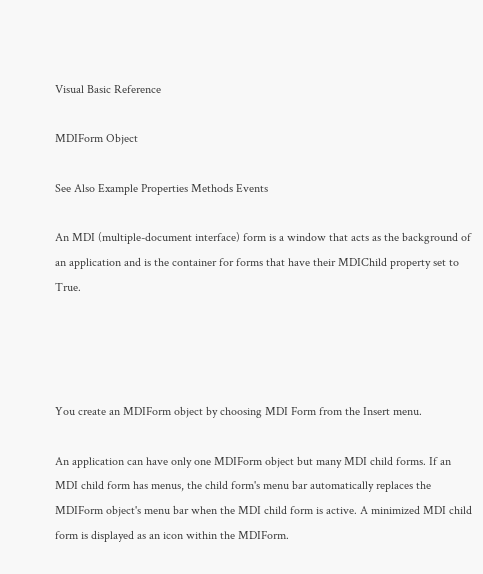Visual Basic Reference

MDIForm Object

See Also Example Properties Methods Events

An MDI (multiple-document interface) form is a window that acts as the background of an application and is the container for forms that have their MDIChild property set to True.




You create an MDIForm object by choosing MDI Form from the Insert menu.

An application can have only one MDIForm object but many MDI child forms. If an MDI child form has menus, the child form's menu bar automatically replaces the MDIForm object's menu bar when the MDI child form is active. A minimized MDI child form is displayed as an icon within the MDIForm.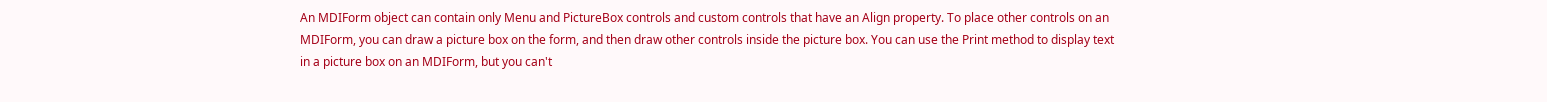An MDIForm object can contain only Menu and PictureBox controls and custom controls that have an Align property. To place other controls on an MDIForm, you can draw a picture box on the form, and then draw other controls inside the picture box. You can use the Print method to display text in a picture box on an MDIForm, but you can't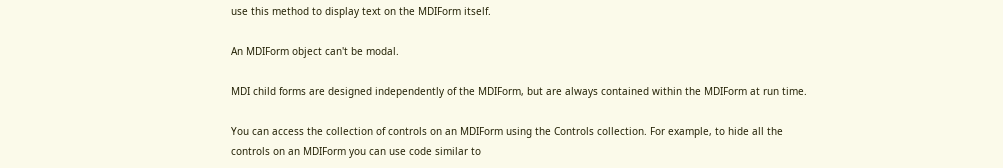use this method to display text on the MDIForm itself.

An MDIForm object can't be modal.

MDI child forms are designed independently of the MDIForm, but are always contained within the MDIForm at run time.

You can access the collection of controls on an MDIForm using the Controls collection. For example, to hide all the controls on an MDIForm you can use code similar to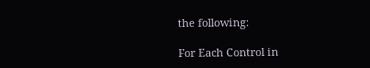the following:

For Each Control in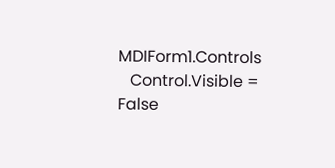MDIForm1.Controls
   Control.Visible = False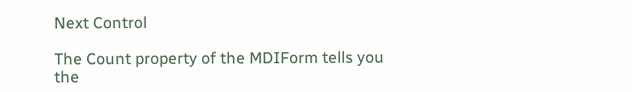Next Control

The Count property of the MDIForm tells you the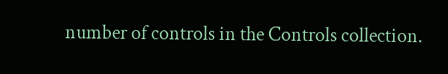number of controls in the Controls collection.